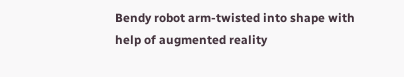Bendy robot arm-twisted into shape with help of augmented reality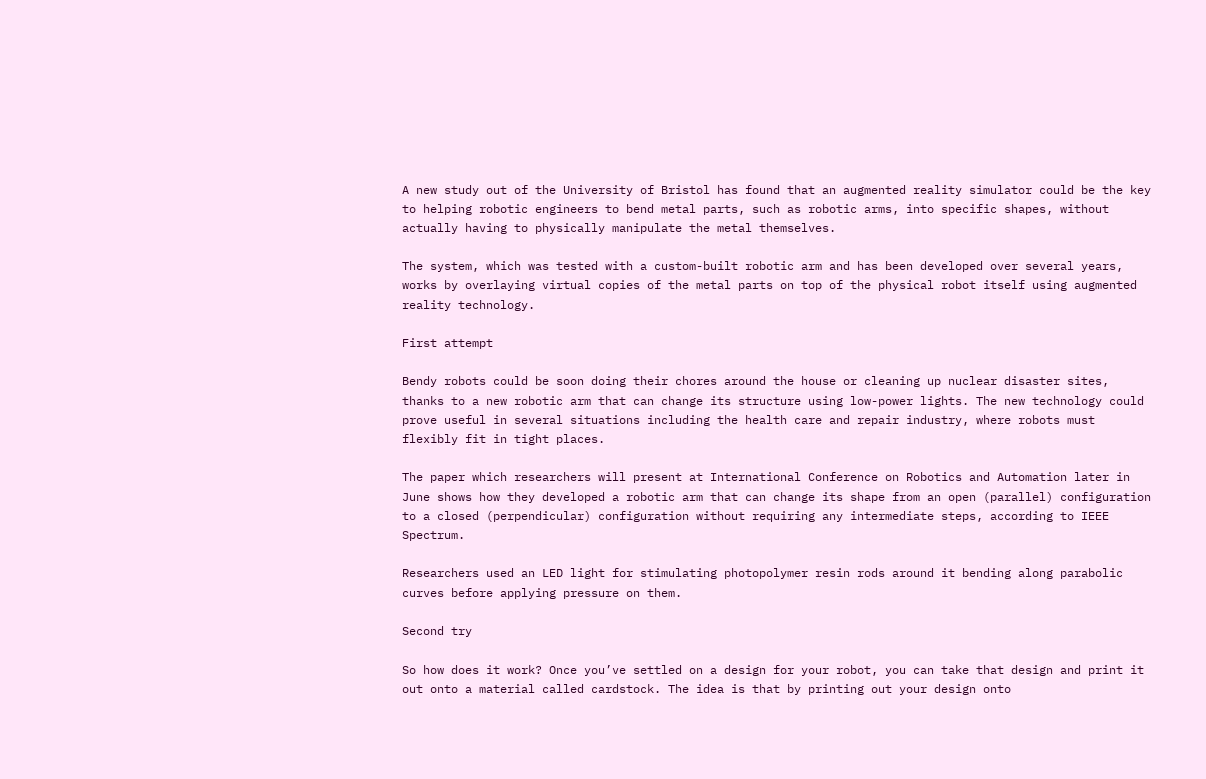A new study out of the University of Bristol has found that an augmented reality simulator could be the key to helping robotic engineers to bend metal parts, such as robotic arms, into specific shapes, without actually having to physically manipulate the metal themselves.

The system, which was tested with a custom-built robotic arm and has been developed over several years, works by overlaying virtual copies of the metal parts on top of the physical robot itself using augmented reality technology.

First attempt

Bendy robots could be soon doing their chores around the house or cleaning up nuclear disaster sites, thanks to a new robotic arm that can change its structure using low-power lights. The new technology could prove useful in several situations including the health care and repair industry, where robots must flexibly fit in tight places.

The paper which researchers will present at International Conference on Robotics and Automation later in June shows how they developed a robotic arm that can change its shape from an open (parallel) configuration to a closed (perpendicular) configuration without requiring any intermediate steps, according to IEEE Spectrum.

Researchers used an LED light for stimulating photopolymer resin rods around it bending along parabolic curves before applying pressure on them.

Second try

So how does it work? Once you’ve settled on a design for your robot, you can take that design and print it out onto a material called cardstock. The idea is that by printing out your design onto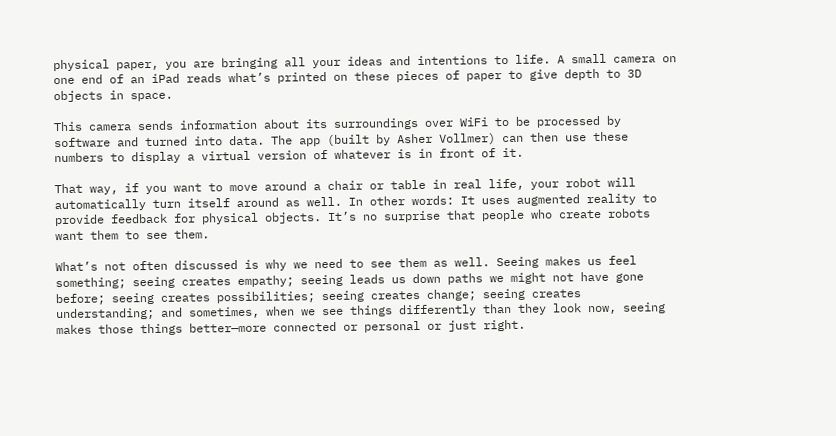physical paper, you are bringing all your ideas and intentions to life. A small camera on one end of an iPad reads what’s printed on these pieces of paper to give depth to 3D objects in space.

This camera sends information about its surroundings over WiFi to be processed by software and turned into data. The app (built by Asher Vollmer) can then use these numbers to display a virtual version of whatever is in front of it.

That way, if you want to move around a chair or table in real life, your robot will automatically turn itself around as well. In other words: It uses augmented reality to provide feedback for physical objects. It’s no surprise that people who create robots want them to see them.

What’s not often discussed is why we need to see them as well. Seeing makes us feel something; seeing creates empathy; seeing leads us down paths we might not have gone before; seeing creates possibilities; seeing creates change; seeing creates understanding; and sometimes, when we see things differently than they look now, seeing makes those things better—more connected or personal or just right.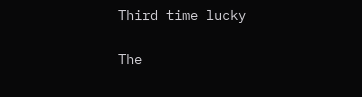Third time lucky

The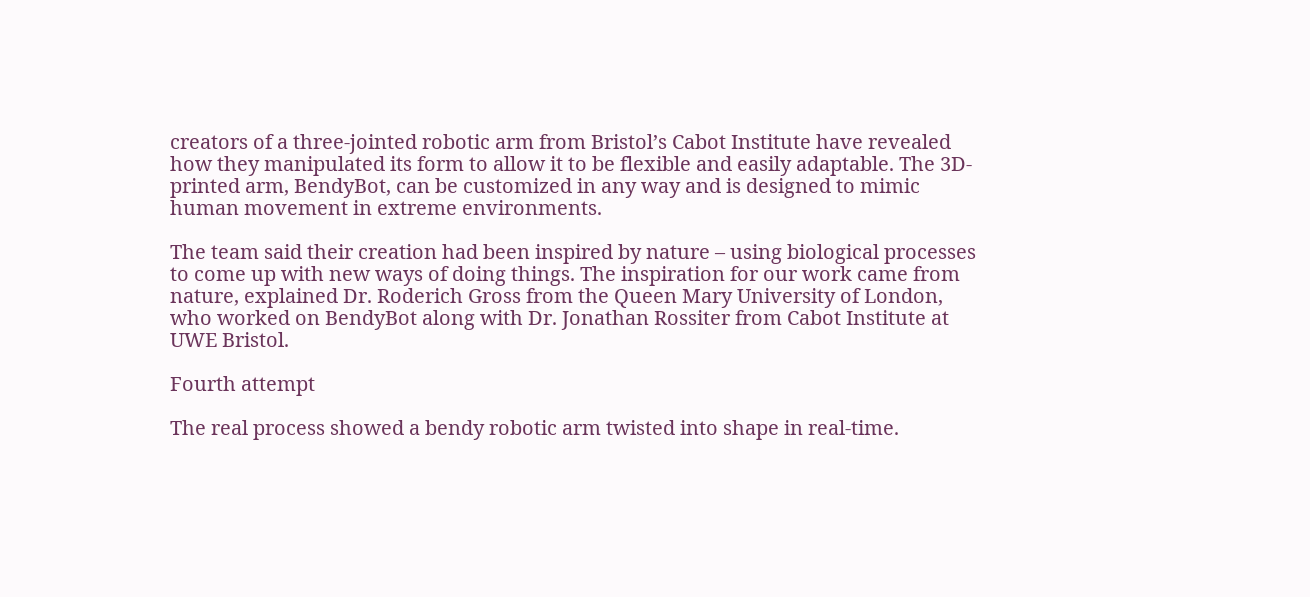creators of a three-jointed robotic arm from Bristol’s Cabot Institute have revealed how they manipulated its form to allow it to be flexible and easily adaptable. The 3D-printed arm, BendyBot, can be customized in any way and is designed to mimic human movement in extreme environments.

The team said their creation had been inspired by nature – using biological processes to come up with new ways of doing things. The inspiration for our work came from nature, explained Dr. Roderich Gross from the Queen Mary University of London, who worked on BendyBot along with Dr. Jonathan Rossiter from Cabot Institute at UWE Bristol.

Fourth attempt

The real process showed a bendy robotic arm twisted into shape in real-time.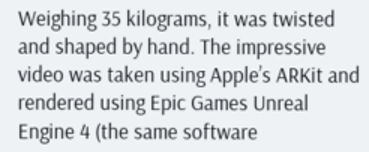Weighing 35 kilograms, it was twisted and shaped by hand. The impressive video was taken using Apple’s ARKit and rendered using Epic Games Unreal Engine 4 (the same software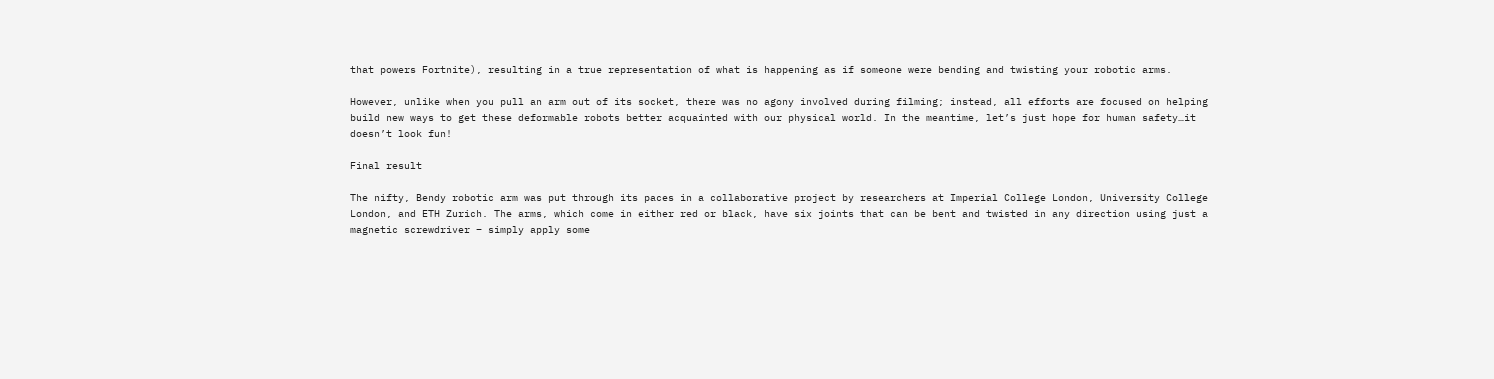that powers Fortnite), resulting in a true representation of what is happening as if someone were bending and twisting your robotic arms.

However, unlike when you pull an arm out of its socket, there was no agony involved during filming; instead, all efforts are focused on helping build new ways to get these deformable robots better acquainted with our physical world. In the meantime, let’s just hope for human safety…it doesn’t look fun!

Final result

The nifty, Bendy robotic arm was put through its paces in a collaborative project by researchers at Imperial College London, University College London, and ETH Zurich. The arms, which come in either red or black, have six joints that can be bent and twisted in any direction using just a magnetic screwdriver – simply apply some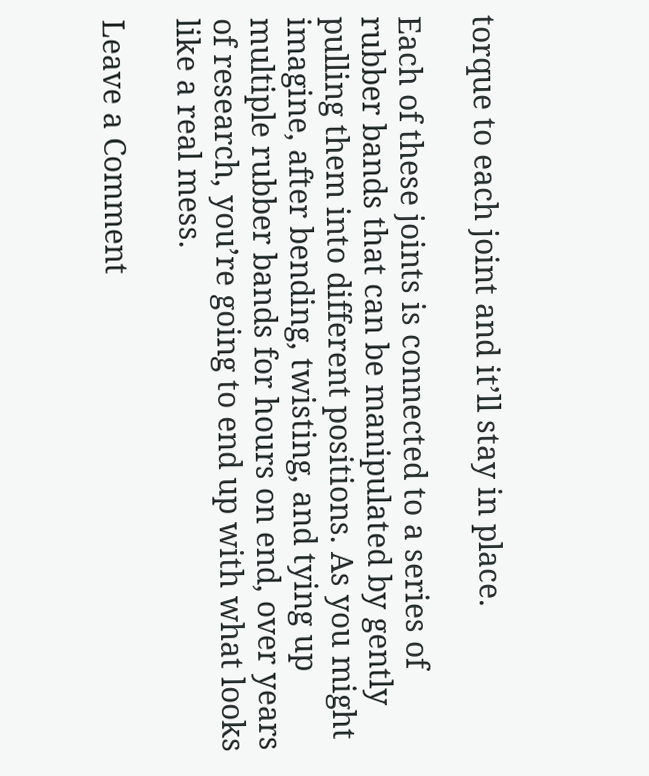torque to each joint and it’ll stay in place.

Each of these joints is connected to a series of rubber bands that can be manipulated by gently pulling them into different positions. As you might imagine, after bending, twisting, and tying up multiple rubber bands for hours on end, over years of research, you’re going to end up with what looks like a real mess.

Leave a Comment